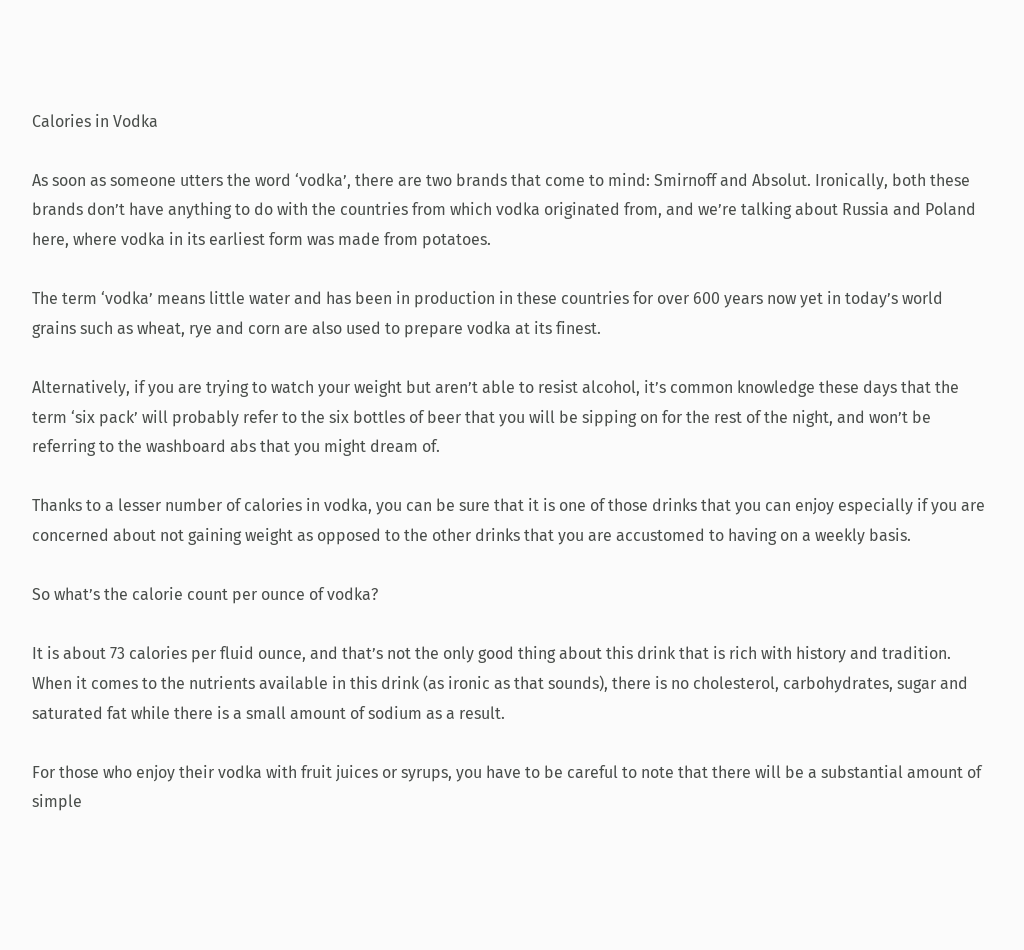Calories in Vodka

As soon as someone utters the word ‘vodka’, there are two brands that come to mind: Smirnoff and Absolut. Ironically, both these brands don’t have anything to do with the countries from which vodka originated from, and we’re talking about Russia and Poland here, where vodka in its earliest form was made from potatoes.

The term ‘vodka’ means little water and has been in production in these countries for over 600 years now yet in today’s world grains such as wheat, rye and corn are also used to prepare vodka at its finest.

Alternatively, if you are trying to watch your weight but aren’t able to resist alcohol, it’s common knowledge these days that the term ‘six pack’ will probably refer to the six bottles of beer that you will be sipping on for the rest of the night, and won’t be referring to the washboard abs that you might dream of.

Thanks to a lesser number of calories in vodka, you can be sure that it is one of those drinks that you can enjoy especially if you are concerned about not gaining weight as opposed to the other drinks that you are accustomed to having on a weekly basis.

So what’s the calorie count per ounce of vodka?

It is about 73 calories per fluid ounce, and that’s not the only good thing about this drink that is rich with history and tradition. When it comes to the nutrients available in this drink (as ironic as that sounds), there is no cholesterol, carbohydrates, sugar and saturated fat while there is a small amount of sodium as a result.

For those who enjoy their vodka with fruit juices or syrups, you have to be careful to note that there will be a substantial amount of simple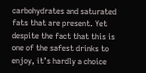carbohydrates and saturated fats that are present. Yet despite the fact that this is one of the safest drinks to enjoy, it’s hardly a choice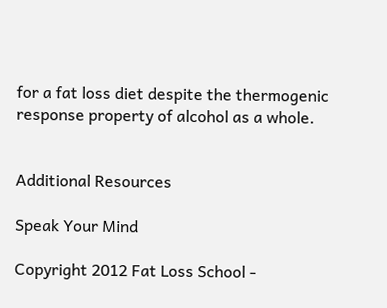for a fat loss diet despite the thermogenic response property of alcohol as a whole.


Additional Resources

Speak Your Mind

Copyright 2012 Fat Loss School -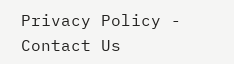Privacy Policy - Contact Us